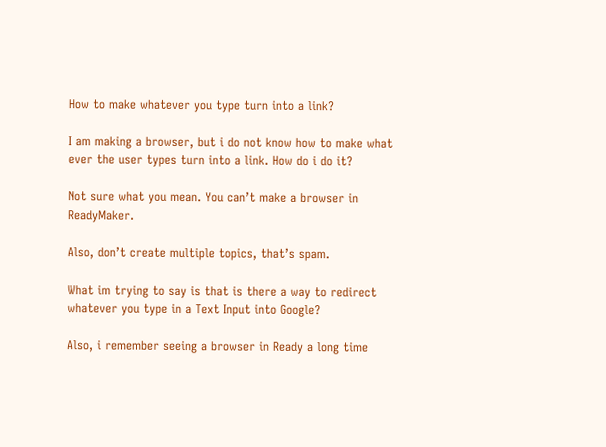How to make whatever you type turn into a link?

I am making a browser, but i do not know how to make what ever the user types turn into a link. How do i do it?

Not sure what you mean. You can’t make a browser in ReadyMaker.

Also, don’t create multiple topics, that’s spam.

What im trying to say is that is there a way to redirect whatever you type in a Text Input into Google?

Also, i remember seeing a browser in Ready a long time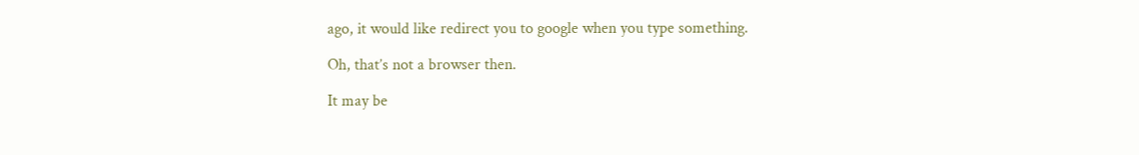ago, it would like redirect you to google when you type something.

Oh, that’s not a browser then.

It may be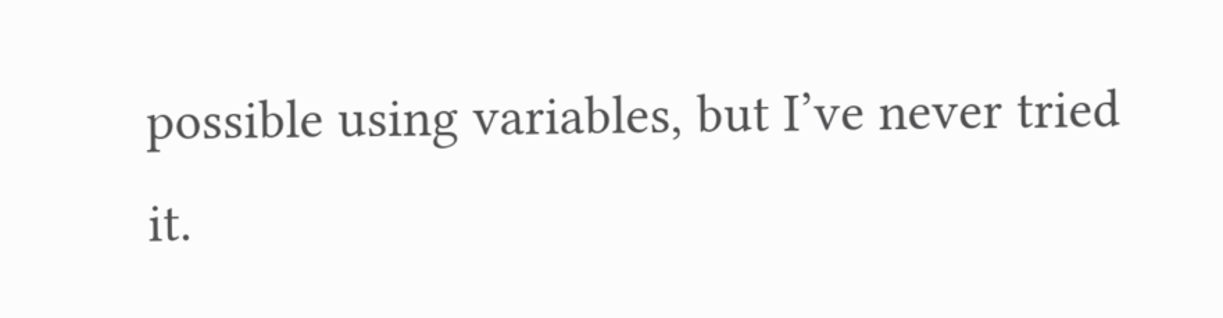possible using variables, but I’ve never tried it.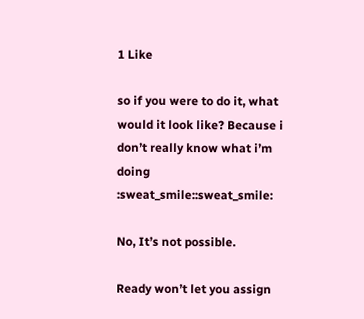1 Like

so if you were to do it, what would it look like? Because i don’t really know what i’m doing :sweat_smile::sweat_smile:

No, It’s not possible.

Ready won’t let you assign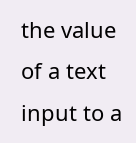the value of a text input to a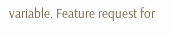variable. Feature request for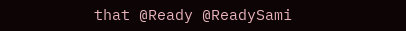that @Ready @ReadySami